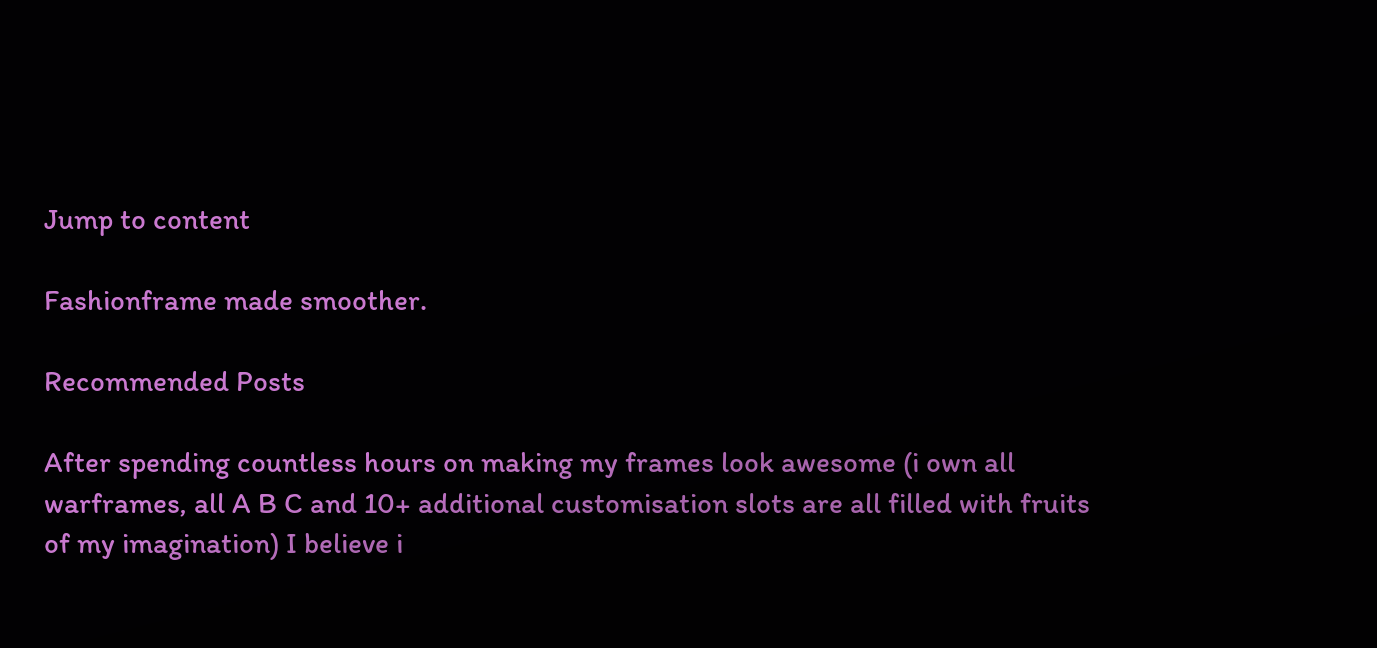Jump to content

Fashionframe made smoother.

Recommended Posts

After spending countless hours on making my frames look awesome (i own all warframes, all A B C and 10+ additional customisation slots are all filled with fruits of my imagination) I believe i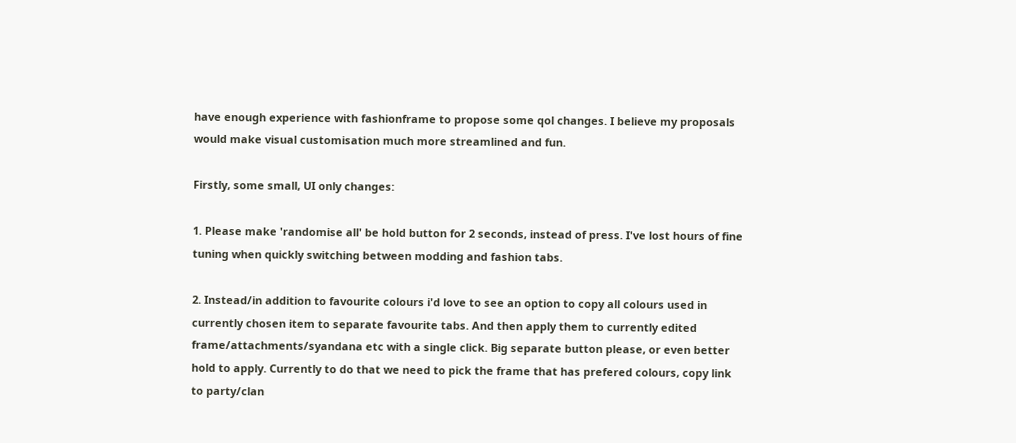have enough experience with fashionframe to propose some qol changes. I believe my proposals would make visual customisation much more streamlined and fun.

Firstly, some small, UI only changes:

1. Please make 'randomise all' be hold button for 2 seconds, instead of press. I've lost hours of fine tuning when quickly switching between modding and fashion tabs.

2. Instead/in addition to favourite colours i'd love to see an option to copy all colours used in currently chosen item to separate favourite tabs. And then apply them to currently edited frame/attachments/syandana etc with a single click. Big separate button please, or even better hold to apply. Currently to do that we need to pick the frame that has prefered colours, copy link to party/clan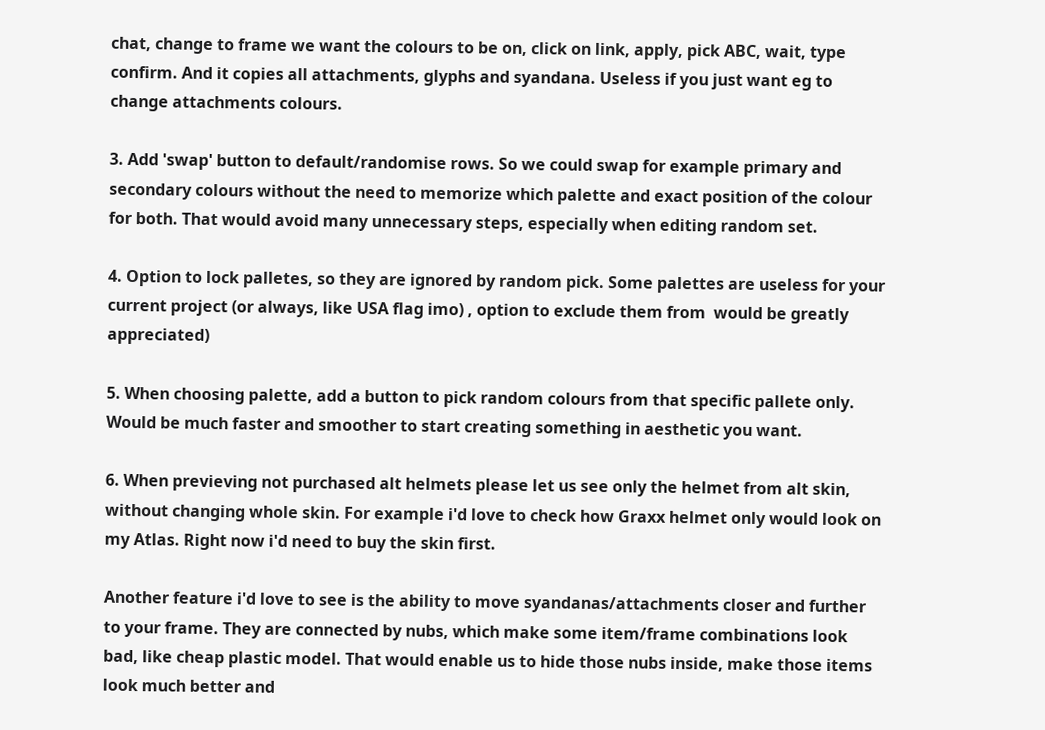chat, change to frame we want the colours to be on, click on link, apply, pick ABC, wait, type confirm. And it copies all attachments, glyphs and syandana. Useless if you just want eg to change attachments colours.

3. Add 'swap' button to default/randomise rows. So we could swap for example primary and secondary colours without the need to memorize which palette and exact position of the colour for both. That would avoid many unnecessary steps, especially when editing random set.

4. Option to lock palletes, so they are ignored by random pick. Some palettes are useless for your current project (or always, like USA flag imo) , option to exclude them from  would be greatly appreciated)

5. When choosing palette, add a button to pick random colours from that specific pallete only. Would be much faster and smoother to start creating something in aesthetic you want.

6. When previeving not purchased alt helmets please let us see only the helmet from alt skin, without changing whole skin. For example i'd love to check how Graxx helmet only would look on my Atlas. Right now i'd need to buy the skin first.

Another feature i'd love to see is the ability to move syandanas/attachments closer and further to your frame. They are connected by nubs, which make some item/frame combinations look bad, like cheap plastic model. That would enable us to hide those nubs inside, make those items look much better and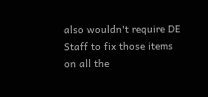also wouldn't require DE Staff to fix those items on all the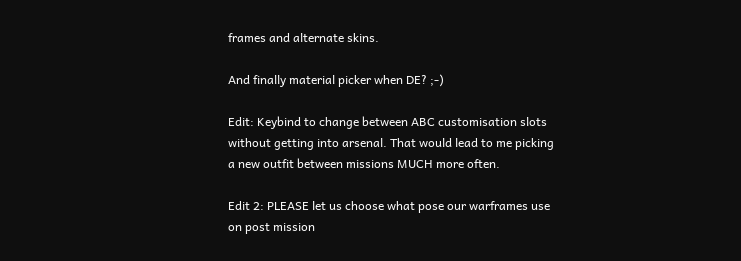frames and alternate skins.

And finally material picker when DE? ;-)

Edit: Keybind to change between ABC customisation slots without getting into arsenal. That would lead to me picking a new outfit between missions MUCH more often.

Edit 2: PLEASE let us choose what pose our warframes use on post mission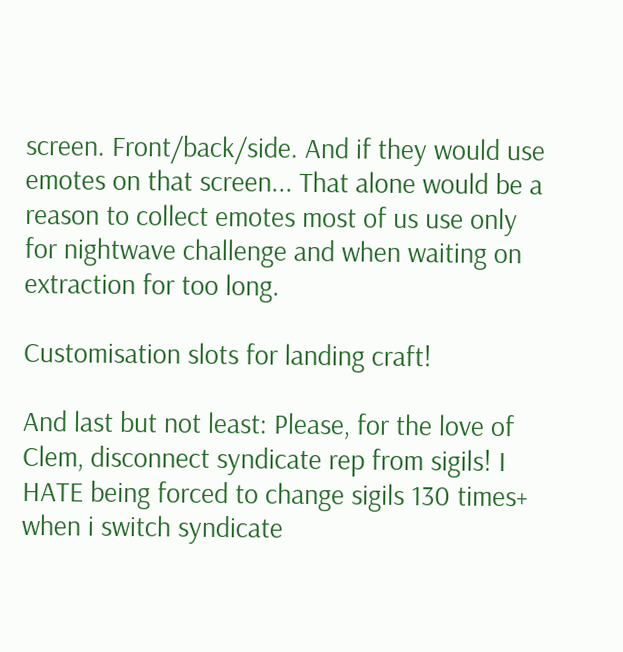screen. Front/back/side. And if they would use emotes on that screen... That alone would be a reason to collect emotes most of us use only for nightwave challenge and when waiting on extraction for too long.

Customisation slots for landing craft!

And last but not least: Please, for the love of Clem, disconnect syndicate rep from sigils! I HATE being forced to change sigils 130 times+ when i switch syndicate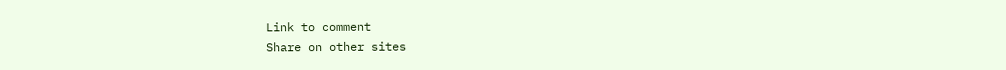Link to comment
Share on other sites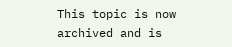This topic is now archived and is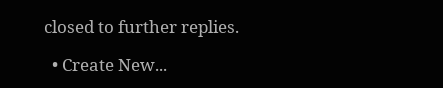closed to further replies.

  • Create New...